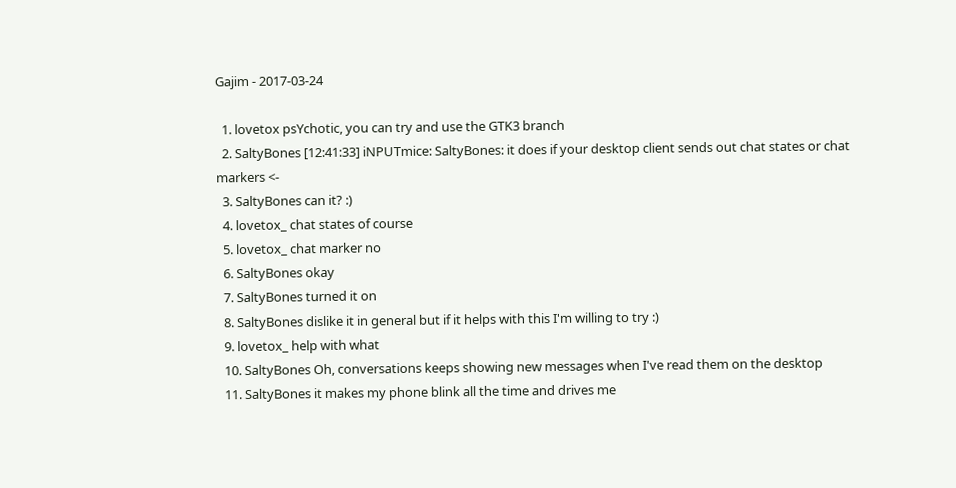Gajim - 2017-03-24

  1. lovetox psYchotic, you can try and use the GTK3 branch
  2. SaltyBones [12:41:33] iNPUTmice: SaltyBones: it does if your desktop client sends out chat states or chat markers <-
  3. SaltyBones can it? :)
  4. lovetox_ chat states of course
  5. lovetox_ chat marker no
  6. SaltyBones okay
  7. SaltyBones turned it on
  8. SaltyBones dislike it in general but if it helps with this I'm willing to try :)
  9. lovetox_ help with what
  10. SaltyBones Oh, conversations keeps showing new messages when I've read them on the desktop
  11. SaltyBones it makes my phone blink all the time and drives me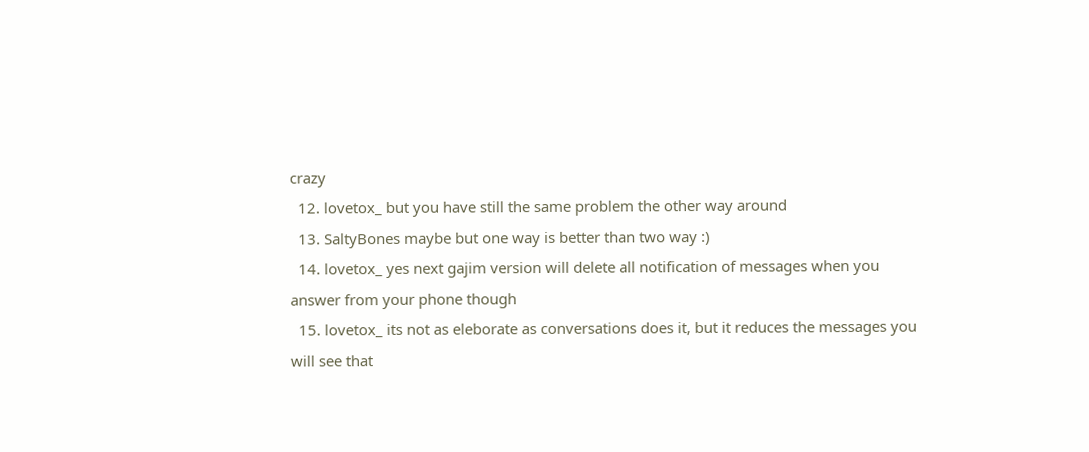crazy
  12. lovetox_ but you have still the same problem the other way around
  13. SaltyBones maybe but one way is better than two way :)
  14. lovetox_ yes next gajim version will delete all notification of messages when you answer from your phone though
  15. lovetox_ its not as eleborate as conversations does it, but it reduces the messages you will see that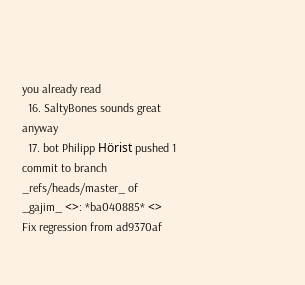you already read
  16. SaltyBones sounds great anyway
  17. bot Philipp Hörist pushed 1 commit to branch _refs/heads/master_ of _gajim_ <>: *ba040885* <> Fix regression from ad9370af